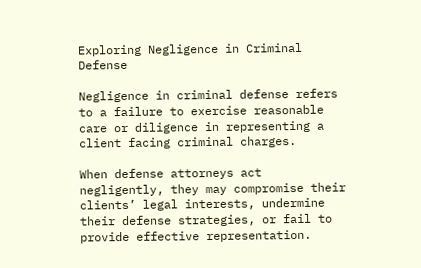Exploring Negligence in Criminal Defense

Negligence in criminal defense refers to a failure to exercise reasonable care or diligence in representing a client facing criminal charges.

When defense attorneys act negligently, they may compromise their clients’ legal interests, undermine their defense strategies, or fail to provide effective representation.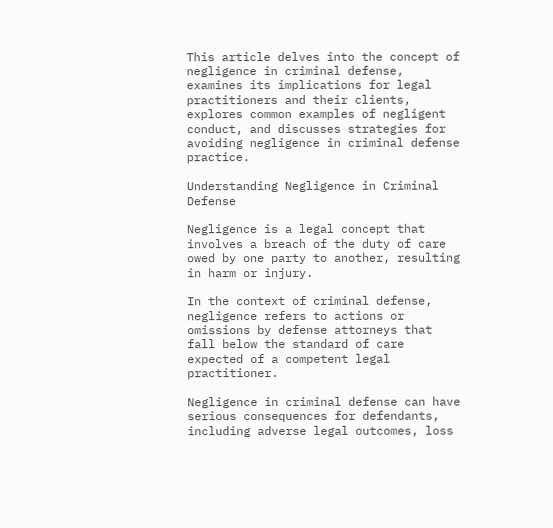This article delves into the concept of negligence in criminal defense, examines its implications for legal practitioners and their clients, explores common examples of negligent conduct, and discusses strategies for avoiding negligence in criminal defense practice.

Understanding Negligence in Criminal Defense

Negligence is a legal concept that involves a breach of the duty of care owed by one party to another, resulting in harm or injury.

In the context of criminal defense, negligence refers to actions or omissions by defense attorneys that fall below the standard of care expected of a competent legal practitioner.

Negligence in criminal defense can have serious consequences for defendants, including adverse legal outcomes, loss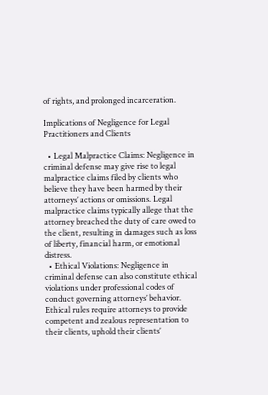of rights, and prolonged incarceration.

Implications of Negligence for Legal Practitioners and Clients

  • Legal Malpractice Claims: Negligence in criminal defense may give rise to legal malpractice claims filed by clients who believe they have been harmed by their attorneys’ actions or omissions. Legal malpractice claims typically allege that the attorney breached the duty of care owed to the client, resulting in damages such as loss of liberty, financial harm, or emotional distress.
  • Ethical Violations: Negligence in criminal defense can also constitute ethical violations under professional codes of conduct governing attorneys’ behavior. Ethical rules require attorneys to provide competent and zealous representation to their clients, uphold their clients’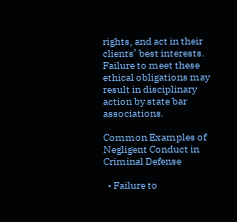rights, and act in their clients’ best interests. Failure to meet these ethical obligations may result in disciplinary action by state bar associations.

Common Examples of Negligent Conduct in Criminal Defense

  • Failure to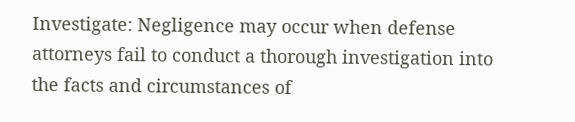Investigate: Negligence may occur when defense attorneys fail to conduct a thorough investigation into the facts and circumstances of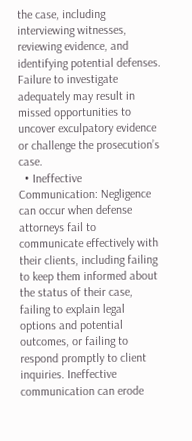the case, including interviewing witnesses, reviewing evidence, and identifying potential defenses. Failure to investigate adequately may result in missed opportunities to uncover exculpatory evidence or challenge the prosecution’s case.
  • Ineffective Communication: Negligence can occur when defense attorneys fail to communicate effectively with their clients, including failing to keep them informed about the status of their case, failing to explain legal options and potential outcomes, or failing to respond promptly to client inquiries. Ineffective communication can erode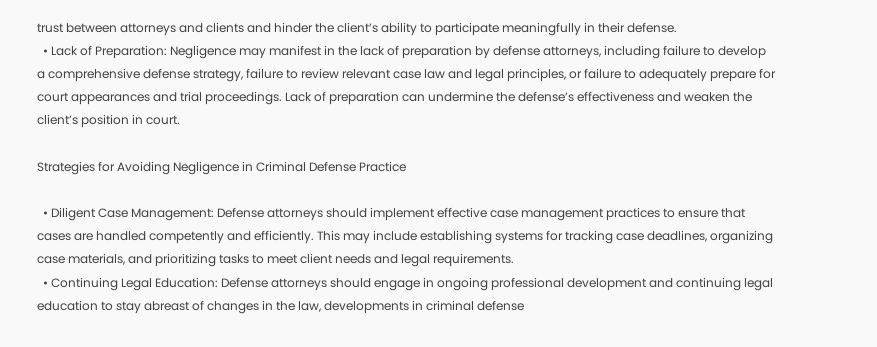trust between attorneys and clients and hinder the client’s ability to participate meaningfully in their defense.
  • Lack of Preparation: Negligence may manifest in the lack of preparation by defense attorneys, including failure to develop a comprehensive defense strategy, failure to review relevant case law and legal principles, or failure to adequately prepare for court appearances and trial proceedings. Lack of preparation can undermine the defense’s effectiveness and weaken the client’s position in court.

Strategies for Avoiding Negligence in Criminal Defense Practice

  • Diligent Case Management: Defense attorneys should implement effective case management practices to ensure that cases are handled competently and efficiently. This may include establishing systems for tracking case deadlines, organizing case materials, and prioritizing tasks to meet client needs and legal requirements.
  • Continuing Legal Education: Defense attorneys should engage in ongoing professional development and continuing legal education to stay abreast of changes in the law, developments in criminal defense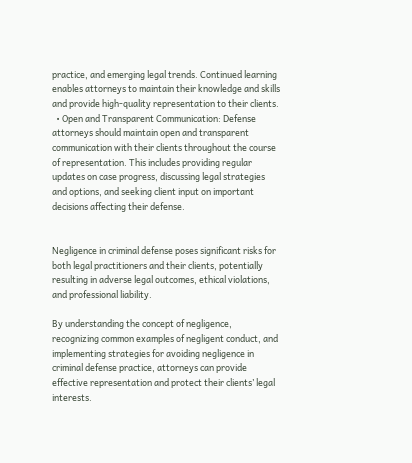practice, and emerging legal trends. Continued learning enables attorneys to maintain their knowledge and skills and provide high-quality representation to their clients.
  • Open and Transparent Communication: Defense attorneys should maintain open and transparent communication with their clients throughout the course of representation. This includes providing regular updates on case progress, discussing legal strategies and options, and seeking client input on important decisions affecting their defense.


Negligence in criminal defense poses significant risks for both legal practitioners and their clients, potentially resulting in adverse legal outcomes, ethical violations, and professional liability.

By understanding the concept of negligence, recognizing common examples of negligent conduct, and implementing strategies for avoiding negligence in criminal defense practice, attorneys can provide effective representation and protect their clients’ legal interests.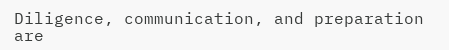Diligence, communication, and preparation are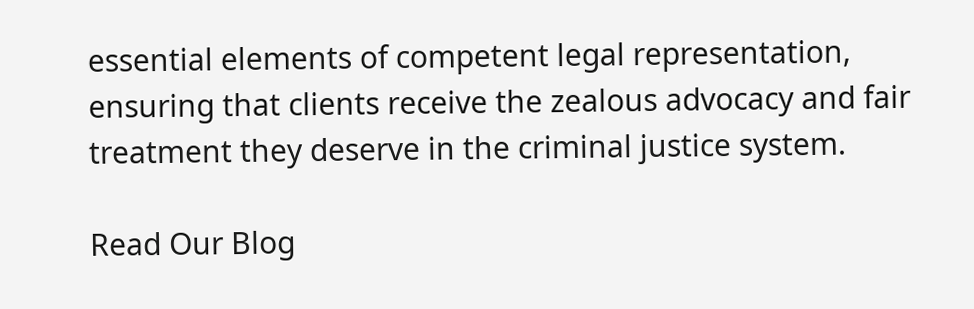essential elements of competent legal representation, ensuring that clients receive the zealous advocacy and fair treatment they deserve in the criminal justice system.

Read Our Blog